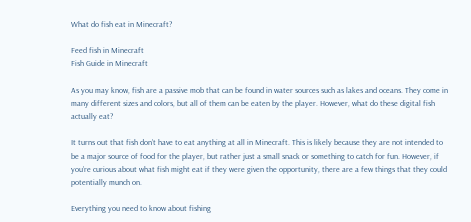What do fish eat in Minecraft?

Feed fish in Minecraft
Fish Guide in Minecraft

As you may know, fish are a passive mob that can be found in water sources such as lakes and oceans. They come in many different sizes and colors, but all of them can be eaten by the player. However, what do these digital fish actually eat?

It turns out that fish don’t have to eat anything at all in Minecraft. This is likely because they are not intended to be a major source of food for the player, but rather just a small snack or something to catch for fun. However, if you’re curious about what fish might eat if they were given the opportunity, there are a few things that they could potentially munch on.

Everything you need to know about fishing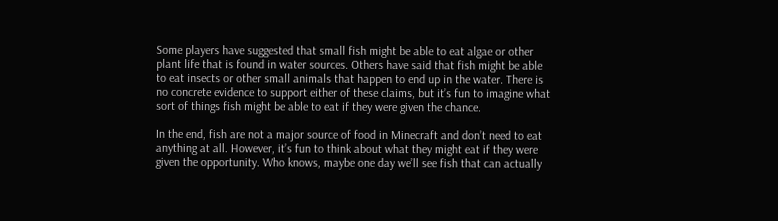Some players have suggested that small fish might be able to eat algae or other plant life that is found in water sources. Others have said that fish might be able to eat insects or other small animals that happen to end up in the water. There is no concrete evidence to support either of these claims, but it’s fun to imagine what sort of things fish might be able to eat if they were given the chance.

In the end, fish are not a major source of food in Minecraft and don’t need to eat anything at all. However, it’s fun to think about what they might eat if they were given the opportunity. Who knows, maybe one day we’ll see fish that can actually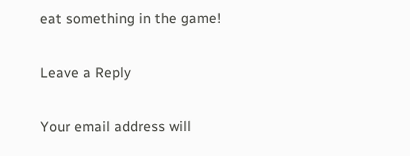eat something in the game!

Leave a Reply

Your email address will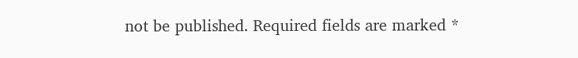not be published. Required fields are marked *